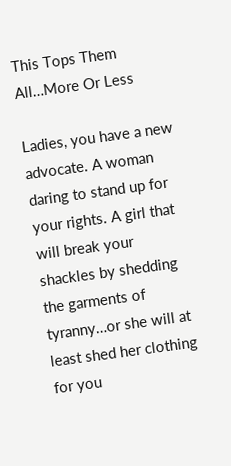This Tops Them All…More Or Less

Ladies, you have a new advocate. A woman daring to stand up for your rights. A girl that will break your shackles by shedding the garments of tyranny…or she will at least shed her clothing for you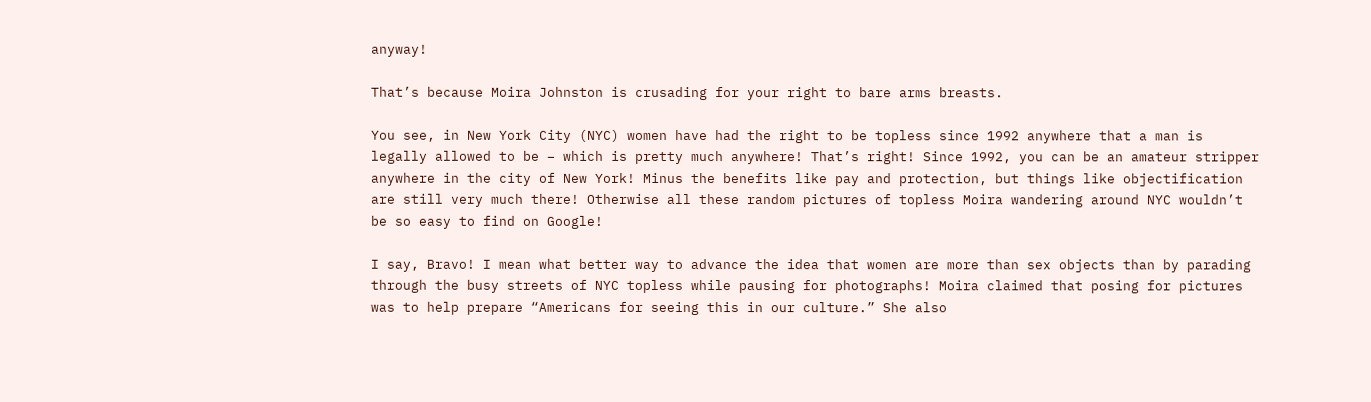anyway!

That’s because Moira Johnston is crusading for your right to bare arms breasts.

You see, in New York City (NYC) women have had the right to be topless since 1992 anywhere that a man is legally allowed to be – which is pretty much anywhere! That’s right! Since 1992, you can be an amateur stripper anywhere in the city of New York! Minus the benefits like pay and protection, but things like objectification are still very much there! Otherwise all these random pictures of topless Moira wandering around NYC wouldn’t be so easy to find on Google!

I say, Bravo! I mean what better way to advance the idea that women are more than sex objects than by parading through the busy streets of NYC topless while pausing for photographs! Moira claimed that posing for pictures was to help prepare “Americans for seeing this in our culture.” She also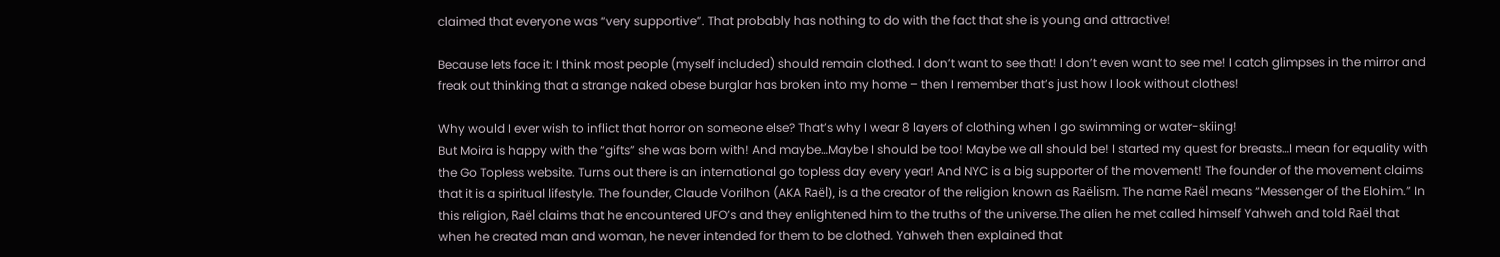claimed that everyone was “very supportive”. That probably has nothing to do with the fact that she is young and attractive!

Because lets face it: I think most people (myself included) should remain clothed. I don’t want to see that! I don’t even want to see me! I catch glimpses in the mirror and freak out thinking that a strange naked obese burglar has broken into my home – then I remember that’s just how I look without clothes!

Why would I ever wish to inflict that horror on someone else? That’s why I wear 8 layers of clothing when I go swimming or water-skiing!
But Moira is happy with the “gifts” she was born with! And maybe…Maybe I should be too! Maybe we all should be! I started my quest for breasts…I mean for equality with the Go Topless website. Turns out there is an international go topless day every year! And NYC is a big supporter of the movement! The founder of the movement claims that it is a spiritual lifestyle. The founder, Claude Vorilhon (AKA Raël), is a the creator of the religion known as Raëlism. The name Raël means “Messenger of the Elohim.” In this religion, Raël claims that he encountered UFO’s and they enlightened him to the truths of the universe.The alien he met called himself Yahweh and told Raël that when he created man and woman, he never intended for them to be clothed. Yahweh then explained that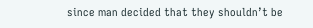since man decided that they shouldn’t be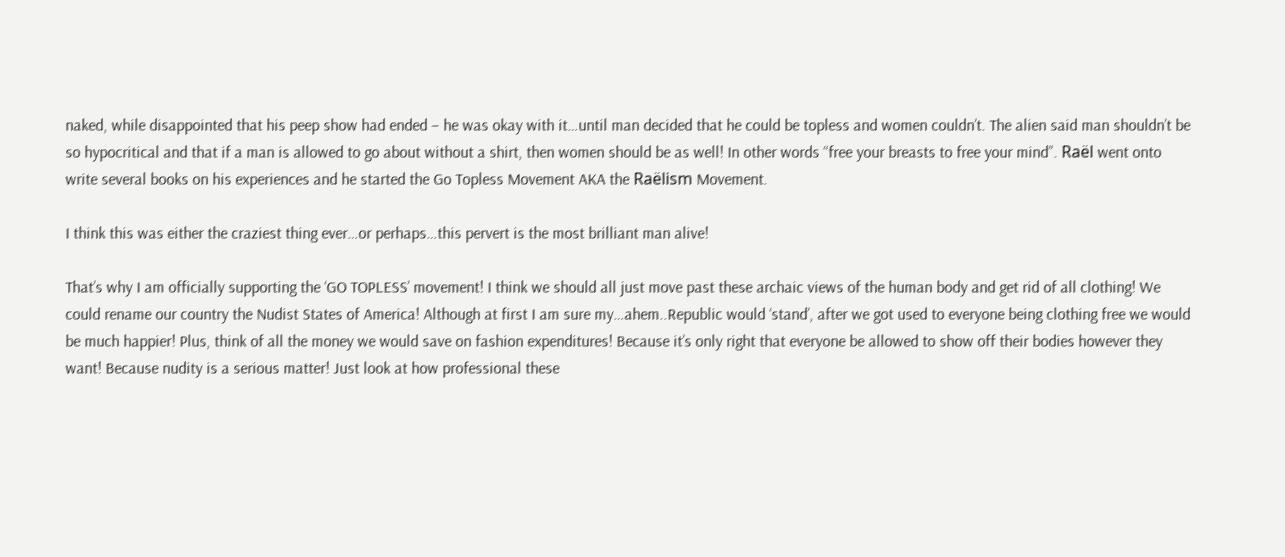naked, while disappointed that his peep show had ended – he was okay with it…until man decided that he could be topless and women couldn’t. The alien said man shouldn’t be so hypocritical and that if a man is allowed to go about without a shirt, then women should be as well! In other words “free your breasts to free your mind”. Raël went onto write several books on his experiences and he started the Go Topless Movement AKA the Raëlism Movement.

I think this was either the craziest thing ever…or perhaps…this pervert is the most brilliant man alive!

That’s why I am officially supporting the ‘GO TOPLESS’ movement! I think we should all just move past these archaic views of the human body and get rid of all clothing! We could rename our country the Nudist States of America! Although at first I am sure my…ahem..Republic would ‘stand’, after we got used to everyone being clothing free we would be much happier! Plus, think of all the money we would save on fashion expenditures! Because it’s only right that everyone be allowed to show off their bodies however they want! Because nudity is a serious matter! Just look at how professional these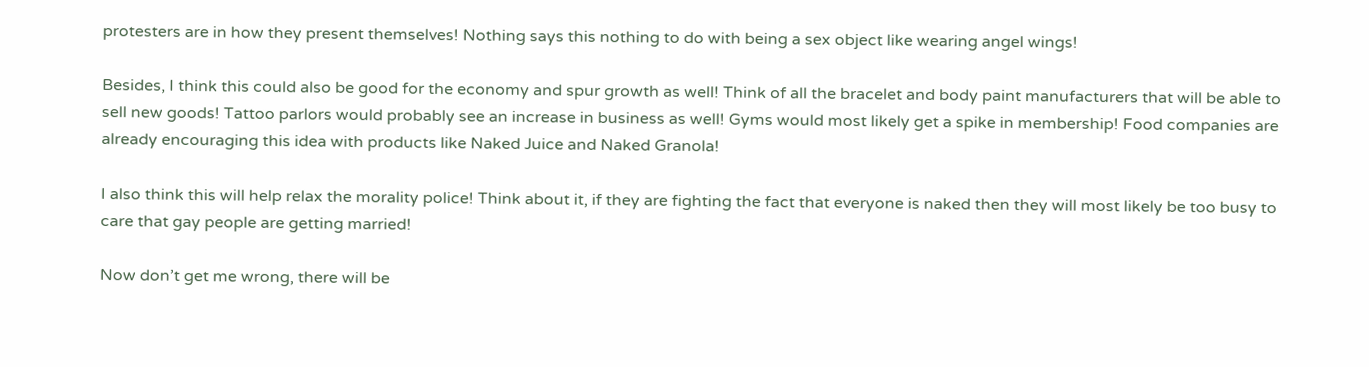protesters are in how they present themselves! Nothing says this nothing to do with being a sex object like wearing angel wings!

Besides, I think this could also be good for the economy and spur growth as well! Think of all the bracelet and body paint manufacturers that will be able to sell new goods! Tattoo parlors would probably see an increase in business as well! Gyms would most likely get a spike in membership! Food companies are already encouraging this idea with products like Naked Juice and Naked Granola!

I also think this will help relax the morality police! Think about it, if they are fighting the fact that everyone is naked then they will most likely be too busy to care that gay people are getting married!

Now don’t get me wrong, there will be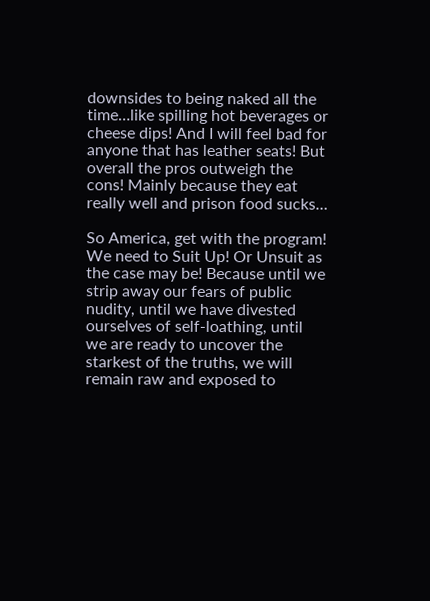downsides to being naked all the time…like spilling hot beverages or cheese dips! And I will feel bad for anyone that has leather seats! But overall the pros outweigh the cons! Mainly because they eat really well and prison food sucks…

So America, get with the program! We need to Suit Up! Or Unsuit as the case may be! Because until we strip away our fears of public nudity, until we have divested ourselves of self-loathing, until we are ready to uncover the starkest of the truths, we will remain raw and exposed to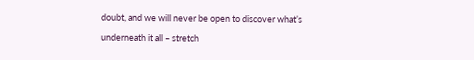doubt, and we will never be open to discover what’s underneath it all – stretch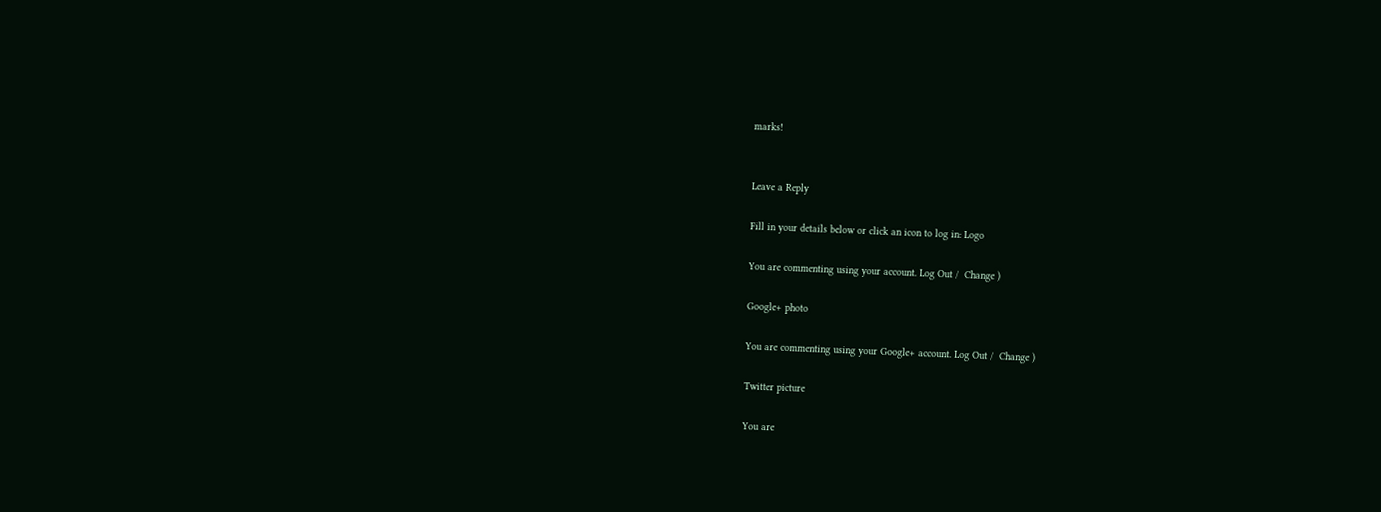marks!


Leave a Reply

Fill in your details below or click an icon to log in: Logo

You are commenting using your account. Log Out /  Change )

Google+ photo

You are commenting using your Google+ account. Log Out /  Change )

Twitter picture

You are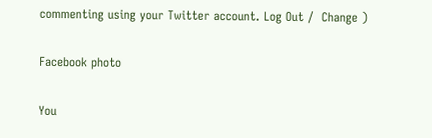commenting using your Twitter account. Log Out /  Change )

Facebook photo

You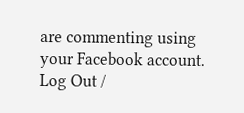are commenting using your Facebook account. Log Out /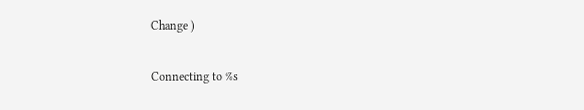Change )

Connecting to %s